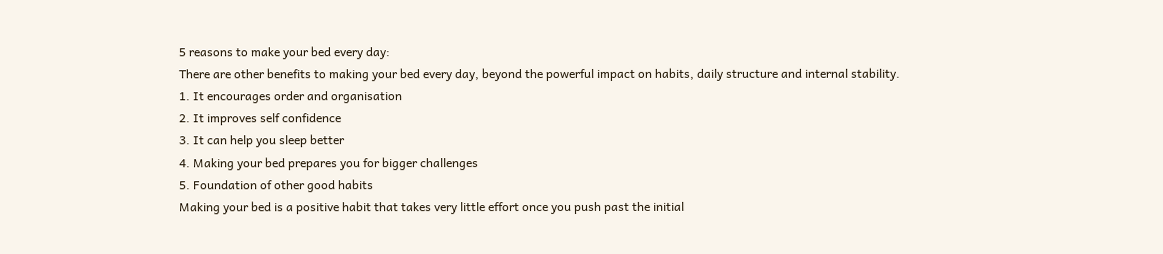5 reasons to make your bed every day:
There are other benefits to making your bed every day, beyond the powerful impact on habits, daily structure and internal stability.
1. It encourages order and organisation
2. It improves self confidence
3. It can help you sleep better
4. Making your bed prepares you for bigger challenges
5. Foundation of other good habits
Making your bed is a positive habit that takes very little effort once you push past the initial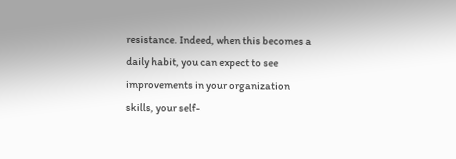resistance. Indeed, when this becomes a daily habit, you can expect to see improvements in your organization skills, your self-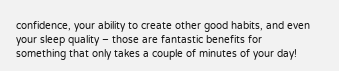confidence, your ability to create other good habits, and even your sleep quality – those are fantastic benefits for something that only takes a couple of minutes of your day!